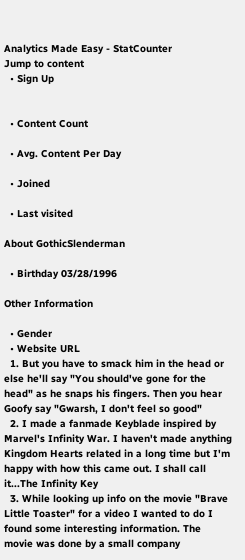Analytics Made Easy - StatCounter
Jump to content
  • Sign Up


  • Content Count

  • Avg. Content Per Day

  • Joined

  • Last visited

About GothicSlenderman

  • Birthday 03/28/1996

Other Information

  • Gender
  • Website URL
  1. But you have to smack him in the head or else he'll say "You should've gone for the head" as he snaps his fingers. Then you hear Goofy say "Gwarsh, I don't feel so good"
  2. I made a fanmade Keyblade inspired by Marvel's Infinity War. I haven't made anything Kingdom Hearts related in a long time but I'm happy with how this came out. I shall call it...The Infinity Key
  3. While looking up info on the movie "Brave Little Toaster" for a video I wanted to do I found some interesting information. The movie was done by a small company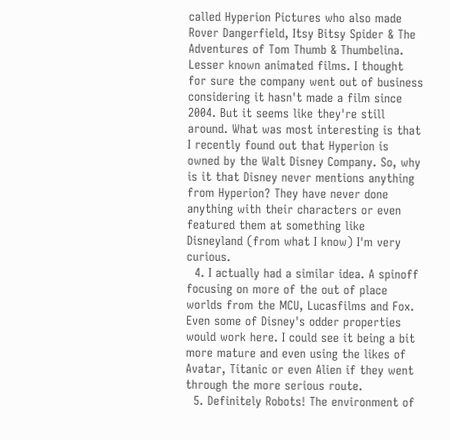called Hyperion Pictures who also made Rover Dangerfield, Itsy Bitsy Spider & The Adventures of Tom Thumb & Thumbelina. Lesser known animated films. I thought for sure the company went out of business considering it hasn't made a film since 2004. But it seems like they're still around. What was most interesting is that I recently found out that Hyperion is owned by the Walt Disney Company. So, why is it that Disney never mentions anything from Hyperion? They have never done anything with their characters or even featured them at something like Disneyland (from what I know) I'm very curious.
  4. I actually had a similar idea. A spinoff focusing on more of the out of place worlds from the MCU, Lucasfilms and Fox. Even some of Disney's odder properties would work here. I could see it being a bit more mature and even using the likes of Avatar, Titanic or even Alien if they went through the more serious route.
  5. Definitely Robots! The environment of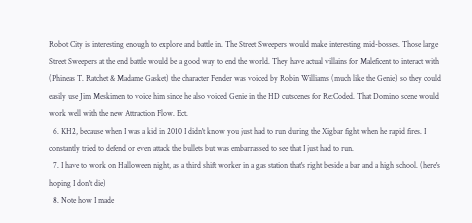Robot City is interesting enough to explore and battle in. The Street Sweepers would make interesting mid-bosses. Those large Street Sweepers at the end battle would be a good way to end the world. They have actual villains for Maleficent to interact with (Phineas T. Ratchet & Madame Gasket) the character Fender was voiced by Robin Williams (much like the Genie) so they could easily use Jim Meskimen to voice him since he also voiced Genie in the HD cutscenes for Re:Coded. That Domino scene would work well with the new Attraction Flow. Ect.
  6. KH2, because when I was a kid in 2010 I didn't know you just had to run during the Xigbar fight when he rapid fires. I constantly tried to defend or even attack the bullets but was embarrassed to see that I just had to run.
  7. I have to work on Halloween night, as a third shift worker in a gas station that's right beside a bar and a high school. (here's hoping I don't die)
  8. Note how I made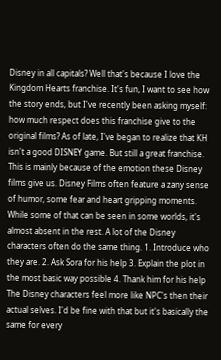Disney in all capitals? Well that's because I love the Kingdom Hearts franchise. It's fun, I want to see how the story ends, but I've recently been asking myself: how much respect does this franchise give to the original films? As of late, I've began to realize that KH isn't a good DISNEY game. But still a great franchise. This is mainly because of the emotion these Disney films give us. Disney Films often feature a zany sense of humor, some fear and heart gripping moments. While some of that can be seen in some worlds, it's almost absent in the rest. A lot of the Disney characters often do the same thing. 1. Introduce who they are. 2. Ask Sora for his help 3. Explain the plot in the most basic way possible 4. Thank him for his help The Disney characters feel more like NPC's then their actual selves. I'd be fine with that but it's basically the same for every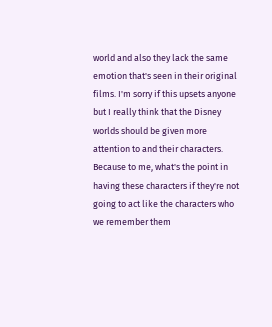world and also they lack the same emotion that's seen in their original films. I'm sorry if this upsets anyone but I really think that the Disney worlds should be given more attention to and their characters. Because to me, what's the point in having these characters if they're not going to act like the characters who we remember them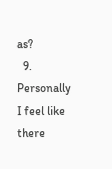as?
  9. Personally I feel like there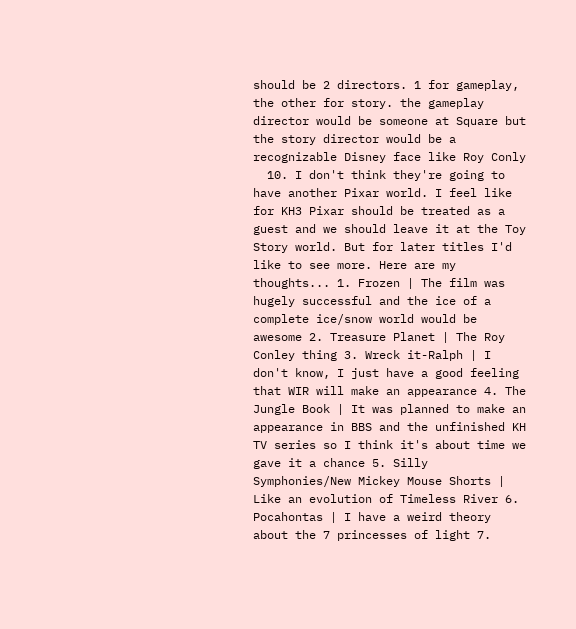should be 2 directors. 1 for gameplay, the other for story. the gameplay director would be someone at Square but the story director would be a recognizable Disney face like Roy Conly
  10. I don't think they're going to have another Pixar world. I feel like for KH3 Pixar should be treated as a guest and we should leave it at the Toy Story world. But for later titles I'd like to see more. Here are my thoughts... 1. Frozen | The film was hugely successful and the ice of a complete ice/snow world would be awesome 2. Treasure Planet | The Roy Conley thing 3. Wreck it-Ralph | I don't know, I just have a good feeling that WIR will make an appearance 4. The Jungle Book | It was planned to make an appearance in BBS and the unfinished KH TV series so I think it's about time we gave it a chance 5. Silly Symphonies/New Mickey Mouse Shorts | Like an evolution of Timeless River 6. Pocahontas | I have a weird theory about the 7 princesses of light 7.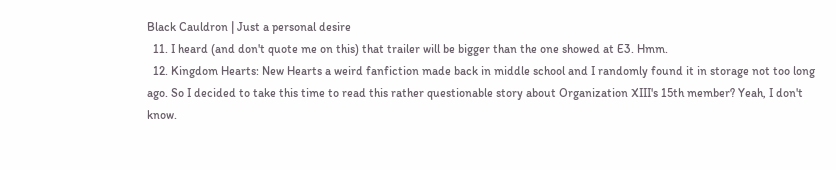Black Cauldron | Just a personal desire
  11. I heard (and don't quote me on this) that trailer will be bigger than the one showed at E3. Hmm.
  12. Kingdom Hearts: New Hearts a weird fanfiction made back in middle school and I randomly found it in storage not too long ago. So I decided to take this time to read this rather questionable story about Organization XIII's 15th member? Yeah, I don't know.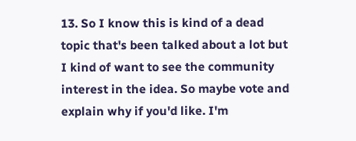13. So I know this is kind of a dead topic that's been talked about a lot but I kind of want to see the community interest in the idea. So maybe vote and explain why if you'd like. I'm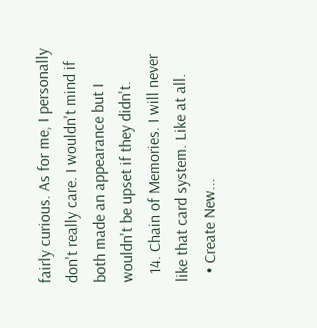fairly curious. As for me, I personally don't really care. I wouldn't mind if both made an appearance but I wouldn't be upset if they didn't.
  14. Chain of Memories. I will never like that card system. Like at all.
  • Create New...